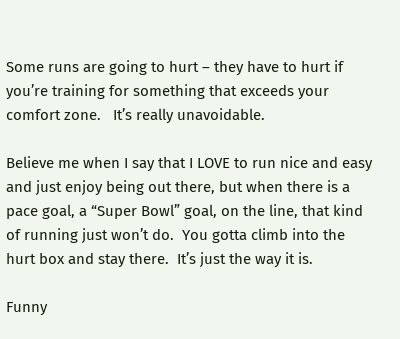Some runs are going to hurt – they have to hurt if you’re training for something that exceeds your comfort zone.   It’s really unavoidable.

Believe me when I say that I LOVE to run nice and easy and just enjoy being out there, but when there is a pace goal, a “Super Bowl” goal, on the line, that kind of running just won’t do.  You gotta climb into the hurt box and stay there.  It’s just the way it is.

Funny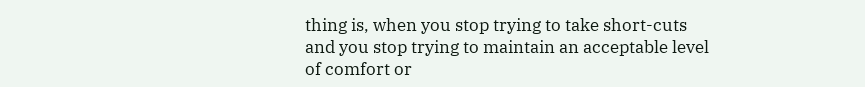thing is, when you stop trying to take short-cuts and you stop trying to maintain an acceptable level of comfort or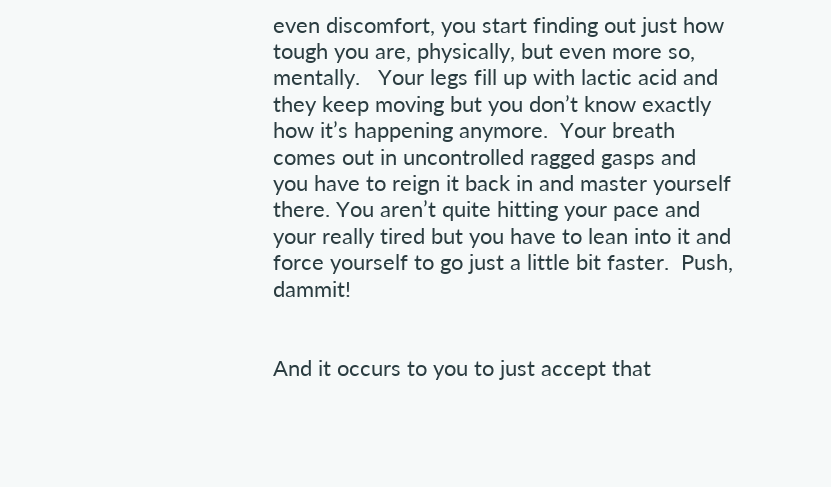even discomfort, you start finding out just how tough you are, physically, but even more so, mentally.   Your legs fill up with lactic acid and they keep moving but you don’t know exactly how it’s happening anymore.  Your breath comes out in uncontrolled ragged gasps and you have to reign it back in and master yourself there. You aren’t quite hitting your pace and your really tired but you have to lean into it and force yourself to go just a little bit faster.  Push, dammit!


And it occurs to you to just accept that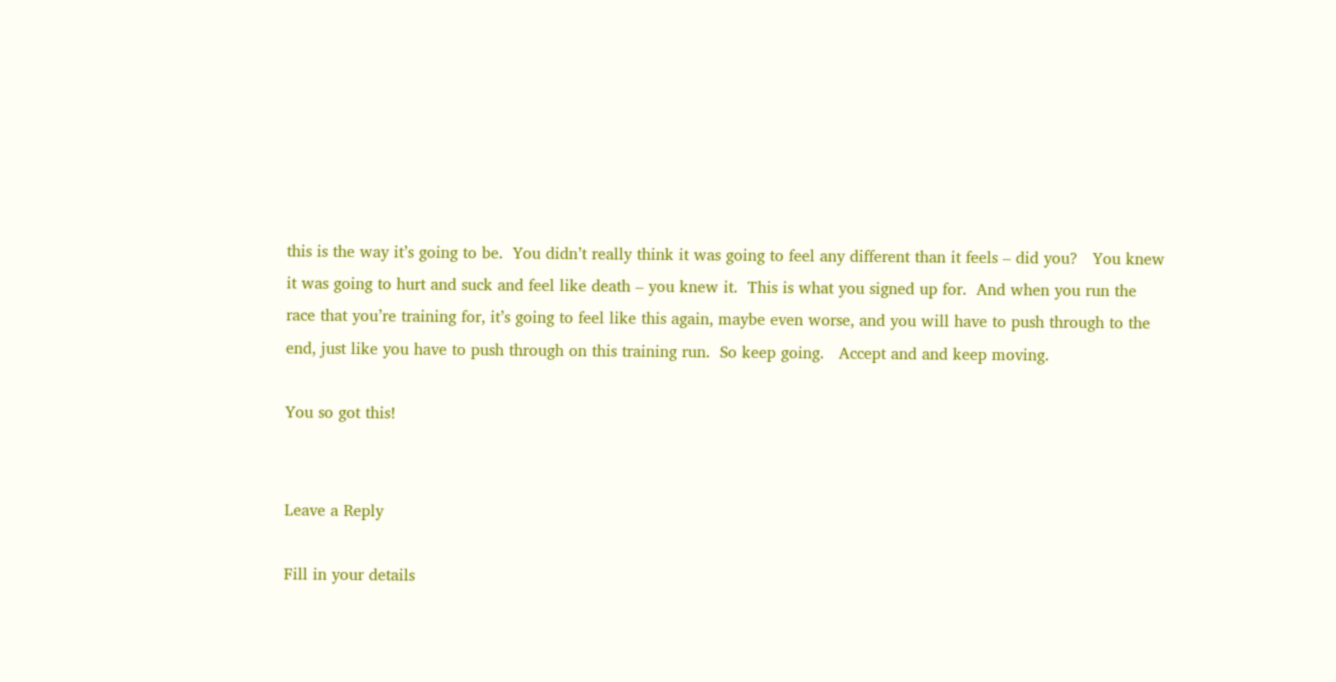this is the way it’s going to be.  You didn’t really think it was going to feel any different than it feels – did you?   You knew it was going to hurt and suck and feel like death – you knew it.  This is what you signed up for.  And when you run the race that you’re training for, it’s going to feel like this again, maybe even worse, and you will have to push through to the end, just like you have to push through on this training run.  So keep going.   Accept and and keep moving.

You so got this!


Leave a Reply

Fill in your details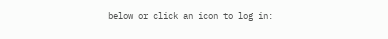below or click an icon to log in: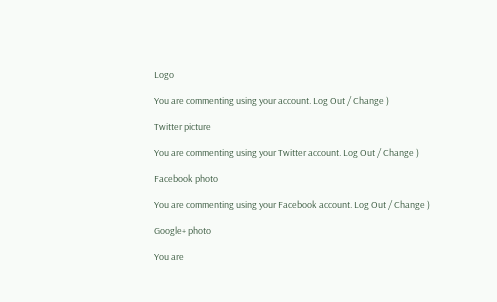Logo

You are commenting using your account. Log Out / Change )

Twitter picture

You are commenting using your Twitter account. Log Out / Change )

Facebook photo

You are commenting using your Facebook account. Log Out / Change )

Google+ photo

You are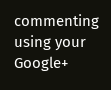commenting using your Google+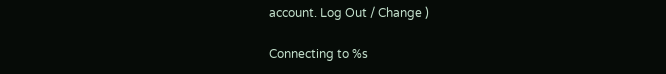account. Log Out / Change )

Connecting to %s